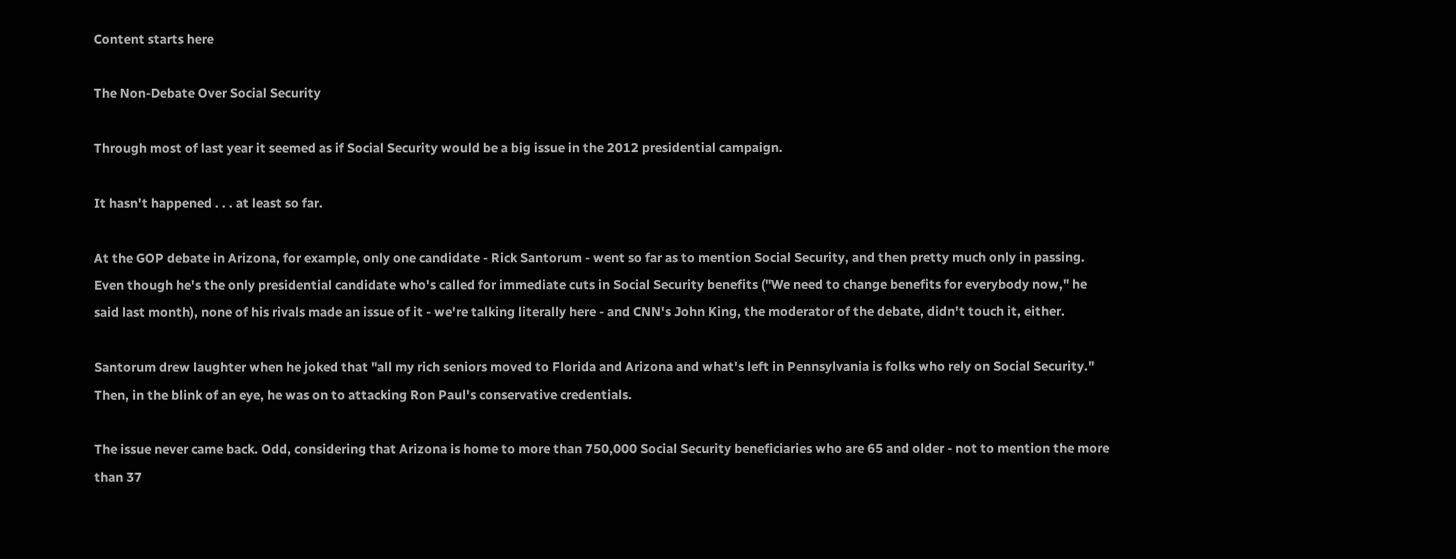Content starts here

The Non-Debate Over Social Security

Through most of last year it seemed as if Social Security would be a big issue in the 2012 presidential campaign.

It hasn't happened . . . at least so far.

At the GOP debate in Arizona, for example, only one candidate - Rick Santorum - went so far as to mention Social Security, and then pretty much only in passing. Even though he's the only presidential candidate who's called for immediate cuts in Social Security benefits ("We need to change benefits for everybody now," he said last month), none of his rivals made an issue of it - we're talking literally here - and CNN's John King, the moderator of the debate, didn't touch it, either.

Santorum drew laughter when he joked that "all my rich seniors moved to Florida and Arizona and what's left in Pennsylvania is folks who rely on Social Security." Then, in the blink of an eye, he was on to attacking Ron Paul's conservative credentials.

The issue never came back. Odd, considering that Arizona is home to more than 750,000 Social Security beneficiaries who are 65 and older - not to mention the more than 37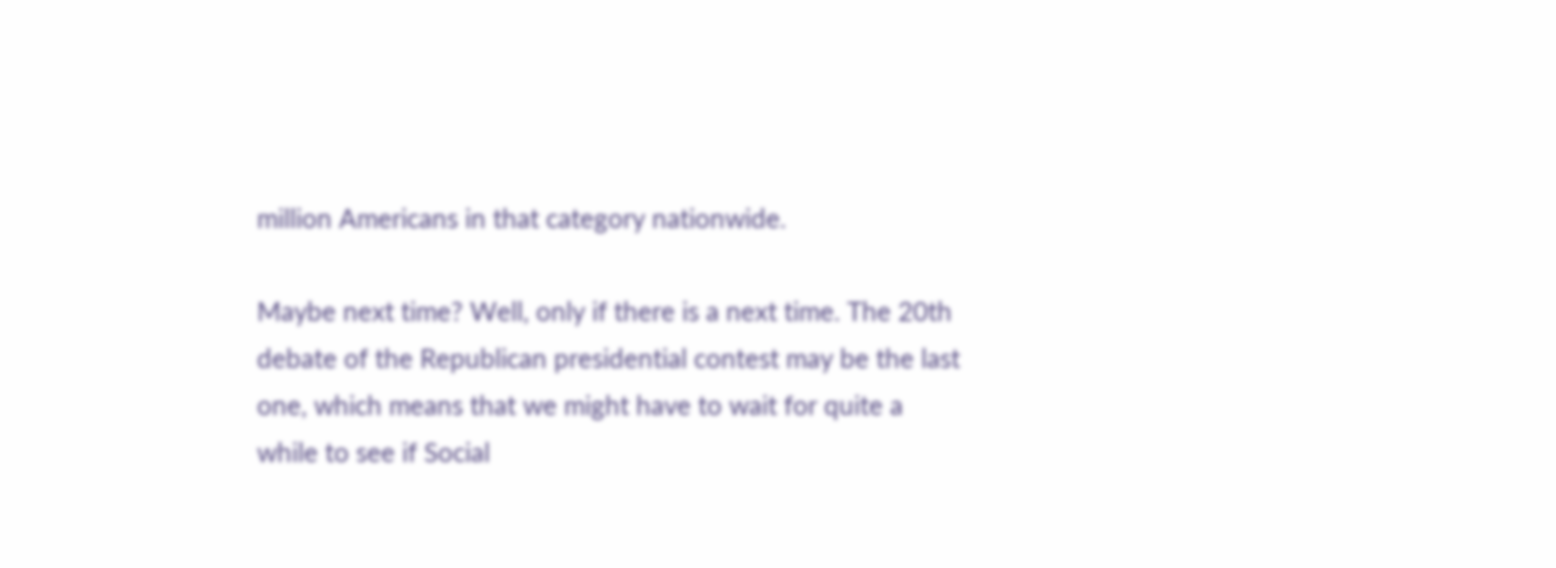million Americans in that category nationwide.

Maybe next time? Well, only if there is a next time. The 20th debate of the Republican presidential contest may be the last one, which means that we might have to wait for quite a while to see if Social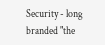Security - long branded "the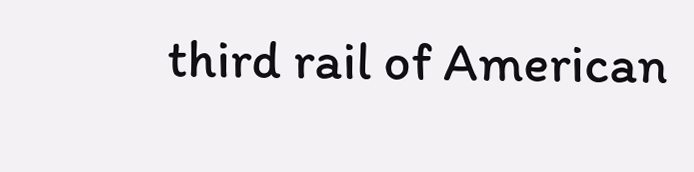third rail of American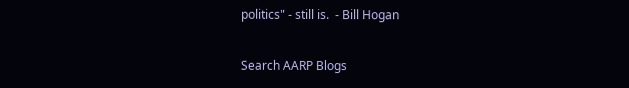politics" - still is.  - Bill Hogan

Search AARP Blogs